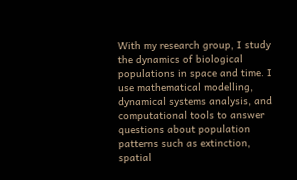With my research group, I study the dynamics of biological populations in space and time. I use mathematical modelling, dynamical systems analysis, and computational tools to answer questions about population patterns such as extinction, spatial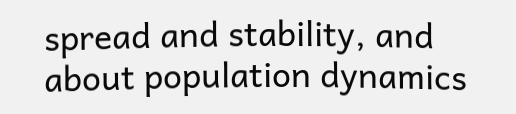spread and stability, and about population dynamics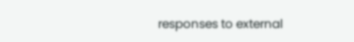responses to external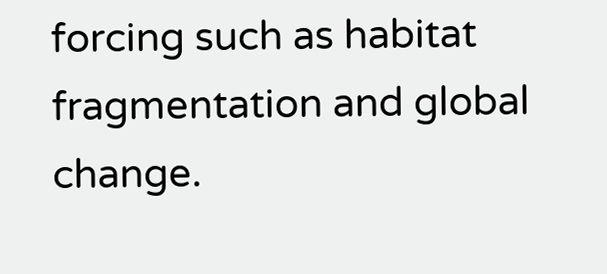forcing such as habitat fragmentation and global change.